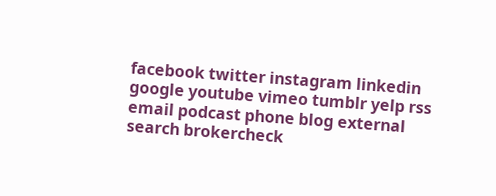facebook twitter instagram linkedin google youtube vimeo tumblr yelp rss email podcast phone blog external search brokercheck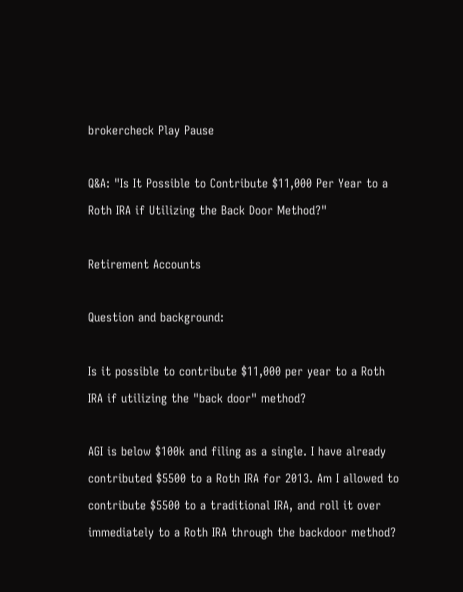brokercheck Play Pause

Q&A: "Is It Possible to Contribute $11,000 Per Year to a Roth IRA if Utilizing the Back Door Method?"

Retirement Accounts

Question and background:

Is it possible to contribute $11,000 per year to a Roth IRA if utilizing the "back door" method?

AGI is below $100k and filing as a single. I have already contributed $5500 to a Roth IRA for 2013. Am I allowed to contribute $5500 to a traditional IRA, and roll it over immediately to a Roth IRA through the backdoor method?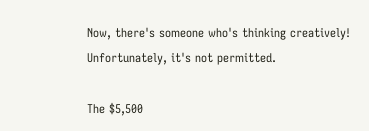Now, there's someone who's thinking creatively! Unfortunately, it's not permitted.

The $5,500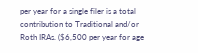per year for a single filer is a total contribution to Traditional and/or Roth IRAs. ($6,500 per year for age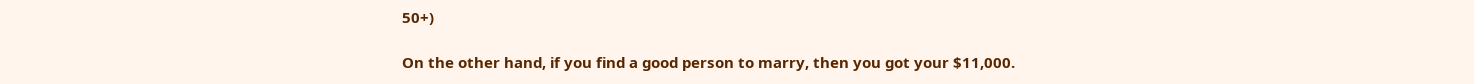50+)

On the other hand, if you find a good person to marry, then you got your $11,000.